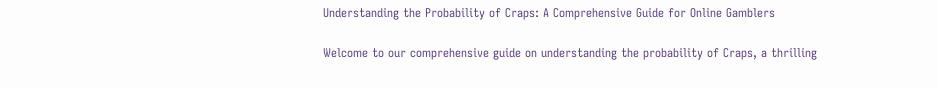Understanding the Probability of Craps: A Comprehensive Guide for Online Gamblers

Welcome to our comprehensive guide on understanding the probability of Craps, a thrilling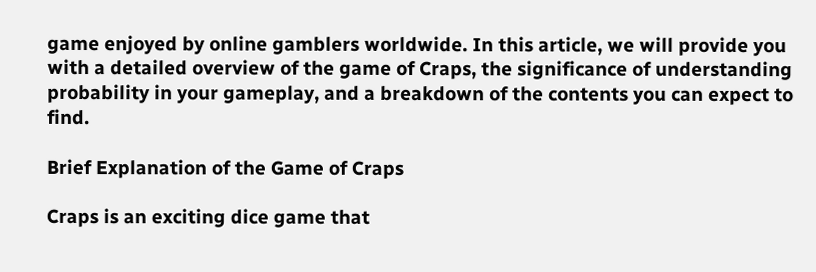game enjoyed by online gamblers worldwide. In this article, we will provide you with a detailed overview of the game of Craps, the significance of understanding probability in your gameplay, and a breakdown of the contents you can expect to find.

Brief Explanation of the Game of Craps

Craps is an exciting dice game that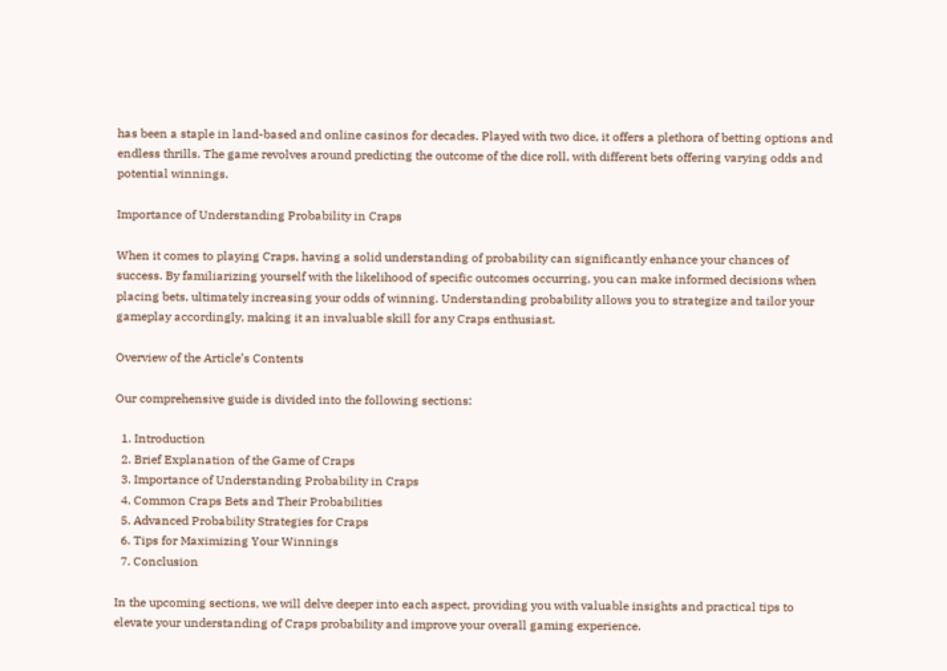has been a staple in land-based and online casinos for decades. Played with two dice, it offers a plethora of betting options and endless thrills. The game revolves around predicting the outcome of the dice roll, with different bets offering varying odds and potential winnings.

Importance of Understanding Probability in Craps

When it comes to playing Craps, having a solid understanding of probability can significantly enhance your chances of success. By familiarizing yourself with the likelihood of specific outcomes occurring, you can make informed decisions when placing bets, ultimately increasing your odds of winning. Understanding probability allows you to strategize and tailor your gameplay accordingly, making it an invaluable skill for any Craps enthusiast.

Overview of the Article’s Contents

Our comprehensive guide is divided into the following sections:

  1. Introduction
  2. Brief Explanation of the Game of Craps
  3. Importance of Understanding Probability in Craps
  4. Common Craps Bets and Their Probabilities
  5. Advanced Probability Strategies for Craps
  6. Tips for Maximizing Your Winnings
  7. Conclusion

In the upcoming sections, we will delve deeper into each aspect, providing you with valuable insights and practical tips to elevate your understanding of Craps probability and improve your overall gaming experience.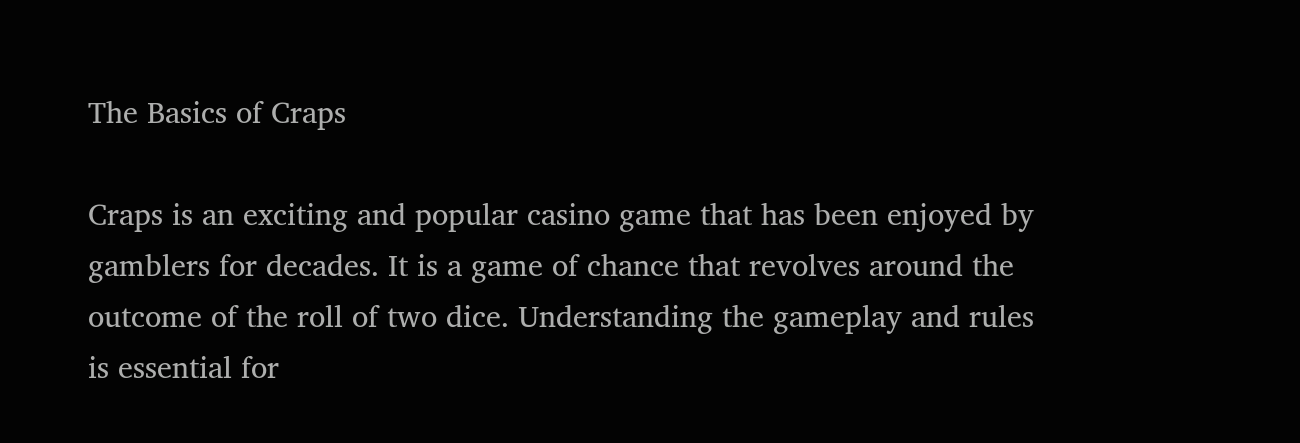The Basics of Craps

Craps is an exciting and popular casino game that has been enjoyed by gamblers for decades. It is a game of chance that revolves around the outcome of the roll of two dice. Understanding the gameplay and rules is essential for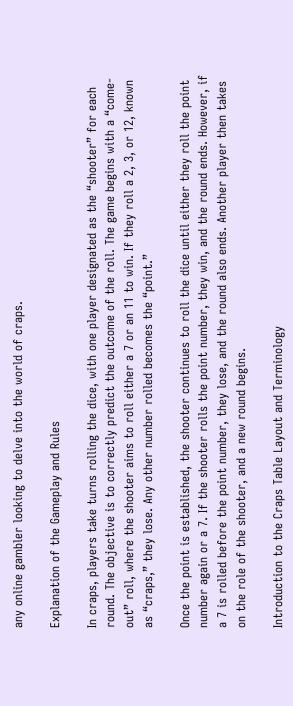any online gambler looking to delve into the world of craps.

Explanation of the Gameplay and Rules

In craps, players take turns rolling the dice, with one player designated as the “shooter” for each round. The objective is to correctly predict the outcome of the roll. The game begins with a “come-out” roll, where the shooter aims to roll either a 7 or an 11 to win. If they roll a 2, 3, or 12, known as “craps,” they lose. Any other number rolled becomes the “point.”

Once the point is established, the shooter continues to roll the dice until either they roll the point number again or a 7. If the shooter rolls the point number, they win, and the round ends. However, if a 7 is rolled before the point number, they lose, and the round also ends. Another player then takes on the role of the shooter, and a new round begins.

Introduction to the Craps Table Layout and Terminology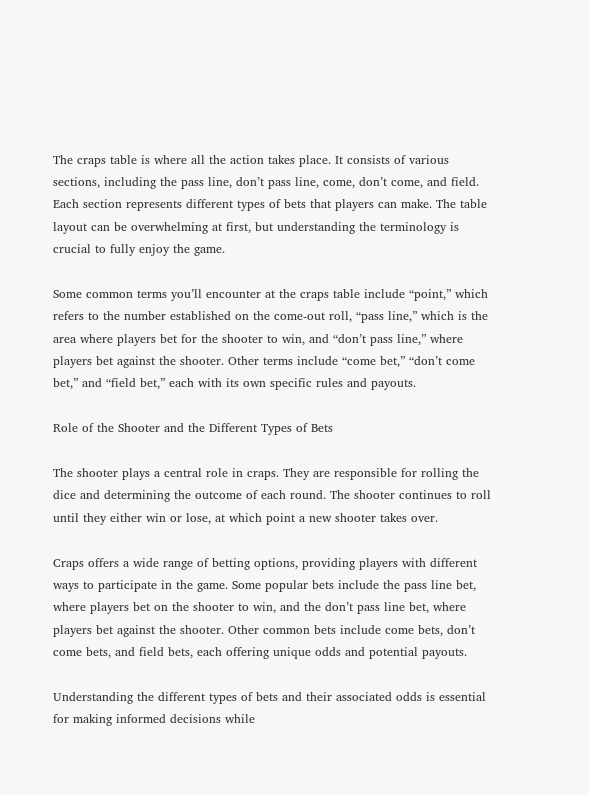The craps table is where all the action takes place. It consists of various sections, including the pass line, don’t pass line, come, don’t come, and field. Each section represents different types of bets that players can make. The table layout can be overwhelming at first, but understanding the terminology is crucial to fully enjoy the game.

Some common terms you’ll encounter at the craps table include “point,” which refers to the number established on the come-out roll, “pass line,” which is the area where players bet for the shooter to win, and “don’t pass line,” where players bet against the shooter. Other terms include “come bet,” “don’t come bet,” and “field bet,” each with its own specific rules and payouts.

Role of the Shooter and the Different Types of Bets

The shooter plays a central role in craps. They are responsible for rolling the dice and determining the outcome of each round. The shooter continues to roll until they either win or lose, at which point a new shooter takes over.

Craps offers a wide range of betting options, providing players with different ways to participate in the game. Some popular bets include the pass line bet, where players bet on the shooter to win, and the don’t pass line bet, where players bet against the shooter. Other common bets include come bets, don’t come bets, and field bets, each offering unique odds and potential payouts.

Understanding the different types of bets and their associated odds is essential for making informed decisions while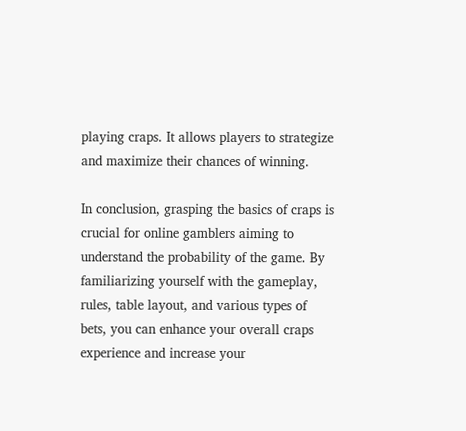playing craps. It allows players to strategize and maximize their chances of winning.

In conclusion, grasping the basics of craps is crucial for online gamblers aiming to understand the probability of the game. By familiarizing yourself with the gameplay, rules, table layout, and various types of bets, you can enhance your overall craps experience and increase your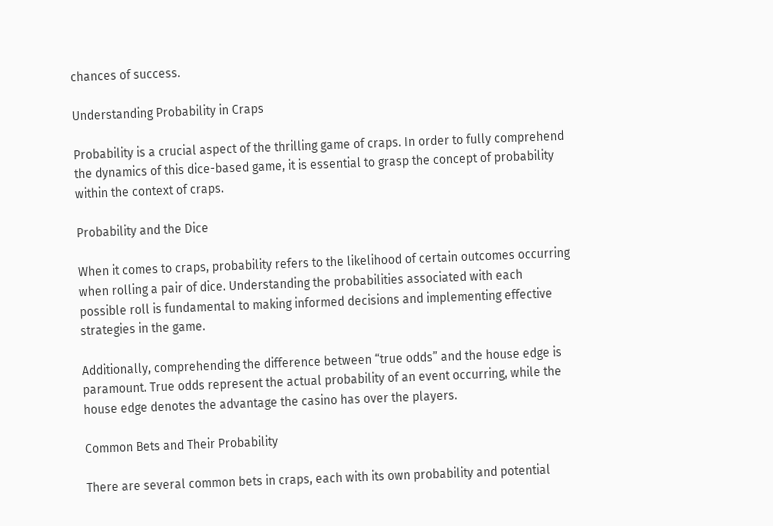chances of success.

Understanding Probability in Craps

Probability is a crucial aspect of the thrilling game of craps. In order to fully comprehend the dynamics of this dice-based game, it is essential to grasp the concept of probability within the context of craps.

Probability and the Dice

When it comes to craps, probability refers to the likelihood of certain outcomes occurring when rolling a pair of dice. Understanding the probabilities associated with each possible roll is fundamental to making informed decisions and implementing effective strategies in the game.

Additionally, comprehending the difference between “true odds” and the house edge is paramount. True odds represent the actual probability of an event occurring, while the house edge denotes the advantage the casino has over the players.

Common Bets and Their Probability

There are several common bets in craps, each with its own probability and potential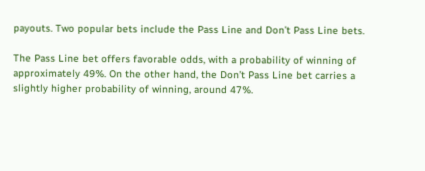payouts. Two popular bets include the Pass Line and Don’t Pass Line bets.

The Pass Line bet offers favorable odds, with a probability of winning of approximately 49%. On the other hand, the Don’t Pass Line bet carries a slightly higher probability of winning, around 47%.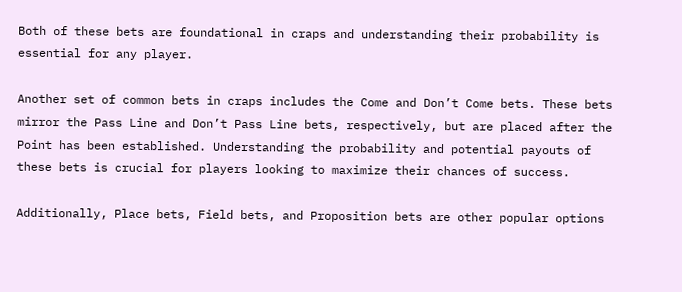Both of these bets are foundational in craps and understanding their probability is essential for any player.

Another set of common bets in craps includes the Come and Don’t Come bets. These bets mirror the Pass Line and Don’t Pass Line bets, respectively, but are placed after the Point has been established. Understanding the probability and potential payouts of these bets is crucial for players looking to maximize their chances of success.

Additionally, Place bets, Field bets, and Proposition bets are other popular options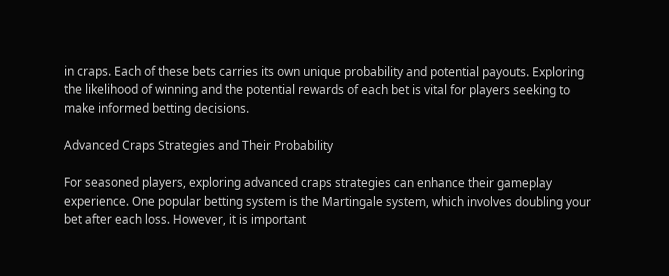in craps. Each of these bets carries its own unique probability and potential payouts. Exploring the likelihood of winning and the potential rewards of each bet is vital for players seeking to make informed betting decisions.

Advanced Craps Strategies and Their Probability

For seasoned players, exploring advanced craps strategies can enhance their gameplay experience. One popular betting system is the Martingale system, which involves doubling your bet after each loss. However, it is important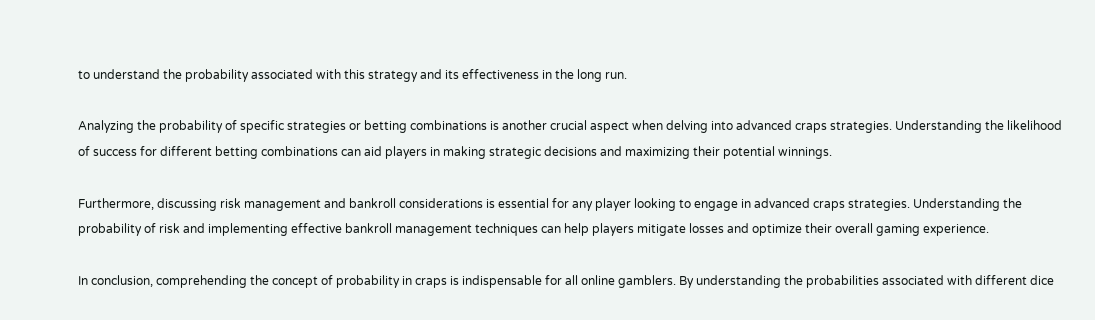to understand the probability associated with this strategy and its effectiveness in the long run.

Analyzing the probability of specific strategies or betting combinations is another crucial aspect when delving into advanced craps strategies. Understanding the likelihood of success for different betting combinations can aid players in making strategic decisions and maximizing their potential winnings.

Furthermore, discussing risk management and bankroll considerations is essential for any player looking to engage in advanced craps strategies. Understanding the probability of risk and implementing effective bankroll management techniques can help players mitigate losses and optimize their overall gaming experience.

In conclusion, comprehending the concept of probability in craps is indispensable for all online gamblers. By understanding the probabilities associated with different dice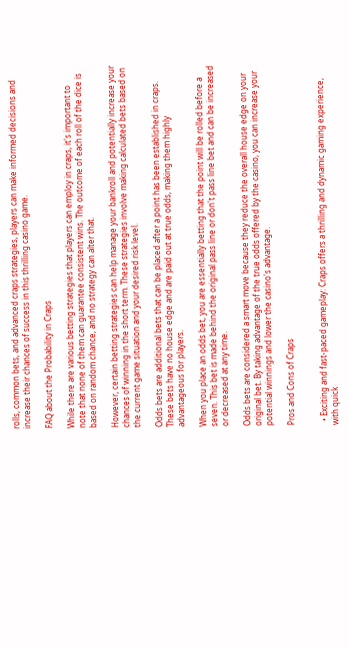rolls, common bets, and advanced craps strategies, players can make informed decisions and increase their chances of success in this thrilling casino game.

FAQ about the Probability in Craps

While there are various betting strategies that players can employ in craps, it's important to note that none of them can guarantee consistent wins. The outcome of each roll of the dice is based on random chance, and no strategy can alter that.

However, certain betting strategies can help manage your bankroll and potentially increase your chances of winning in the short term. These strategies involve making calculated bets based on the current game situation and your desired risk level.

Odds bets are additional bets that can be placed after a point has been established in craps. These bets have no house edge and are paid out at true odds, making them highly advantageous for players.

When you place an odds bet, you are essentially betting that the point will be rolled before a seven. This bet is made behind the original pass line or don't pass line bet and can be increased or decreased at any time.

Odds bets are considered a smart move because they reduce the overall house edge on your original bet. By taking advantage of the true odds offered by the casino, you can increase your potential winnings and lower the casino's advantage.

Pros and Cons of Craps


  • Exciting and fast-paced gameplay: Craps offers a thrilling and dynamic gaming experience, with quick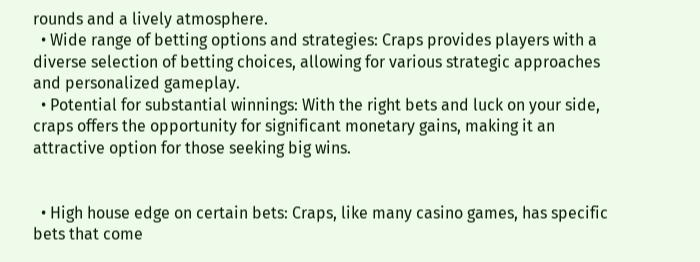rounds and a lively atmosphere.
  • Wide range of betting options and strategies: Craps provides players with a diverse selection of betting choices, allowing for various strategic approaches and personalized gameplay.
  • Potential for substantial winnings: With the right bets and luck on your side, craps offers the opportunity for significant monetary gains, making it an attractive option for those seeking big wins.


  • High house edge on certain bets: Craps, like many casino games, has specific bets that come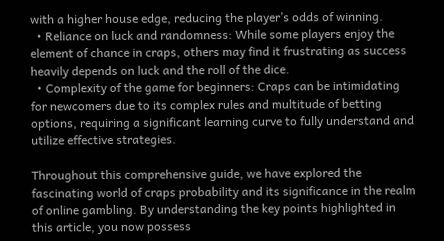with a higher house edge, reducing the player’s odds of winning.
  • Reliance on luck and randomness: While some players enjoy the element of chance in craps, others may find it frustrating as success heavily depends on luck and the roll of the dice.
  • Complexity of the game for beginners: Craps can be intimidating for newcomers due to its complex rules and multitude of betting options, requiring a significant learning curve to fully understand and utilize effective strategies.

Throughout this comprehensive guide, we have explored the fascinating world of craps probability and its significance in the realm of online gambling. By understanding the key points highlighted in this article, you now possess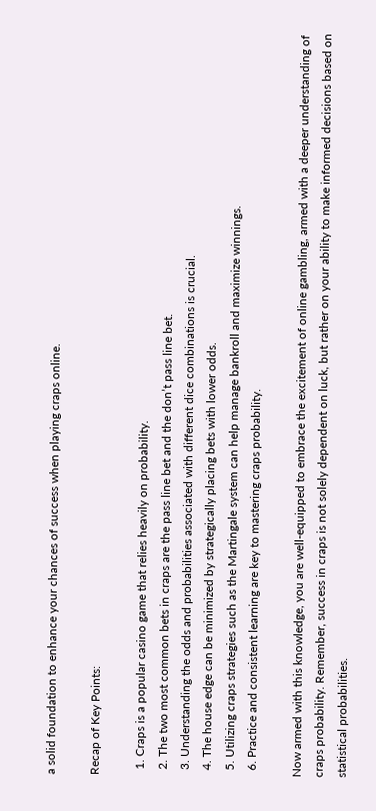a solid foundation to enhance your chances of success when playing craps online.

Recap of Key Points:

  1. Craps is a popular casino game that relies heavily on probability.
  2. The two most common bets in craps are the pass line bet and the don’t pass line bet.
  3. Understanding the odds and probabilities associated with different dice combinations is crucial.
  4. The house edge can be minimized by strategically placing bets with lower odds.
  5. Utilizing craps strategies such as the Martingale system can help manage bankroll and maximize winnings.
  6. Practice and consistent learning are key to mastering craps probability.

Now armed with this knowledge, you are well-equipped to embrace the excitement of online gambling, armed with a deeper understanding of craps probability. Remember, success in craps is not solely dependent on luck, but rather on your ability to make informed decisions based on statistical probabilities.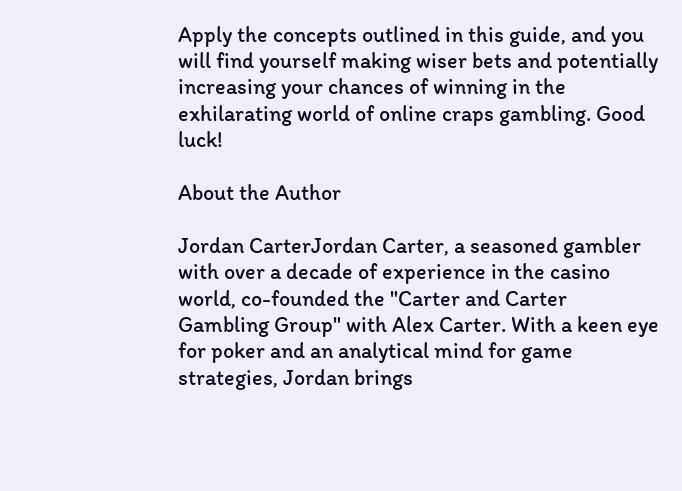Apply the concepts outlined in this guide, and you will find yourself making wiser bets and potentially increasing your chances of winning in the exhilarating world of online craps gambling. Good luck!

About the Author

Jordan CarterJordan Carter, a seasoned gambler with over a decade of experience in the casino world, co-founded the "Carter and Carter Gambling Group" with Alex Carter. With a keen eye for poker and an analytical mind for game strategies, Jordan brings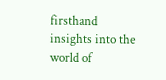firsthand insights into the world of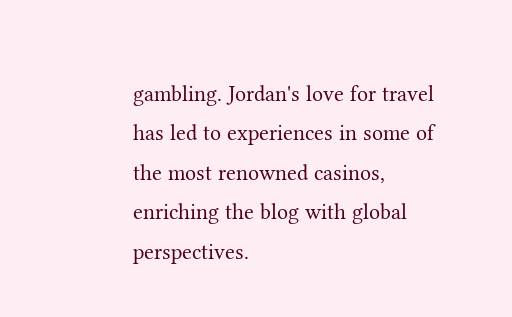gambling. Jordan's love for travel has led to experiences in some of the most renowned casinos, enriching the blog with global perspectives.